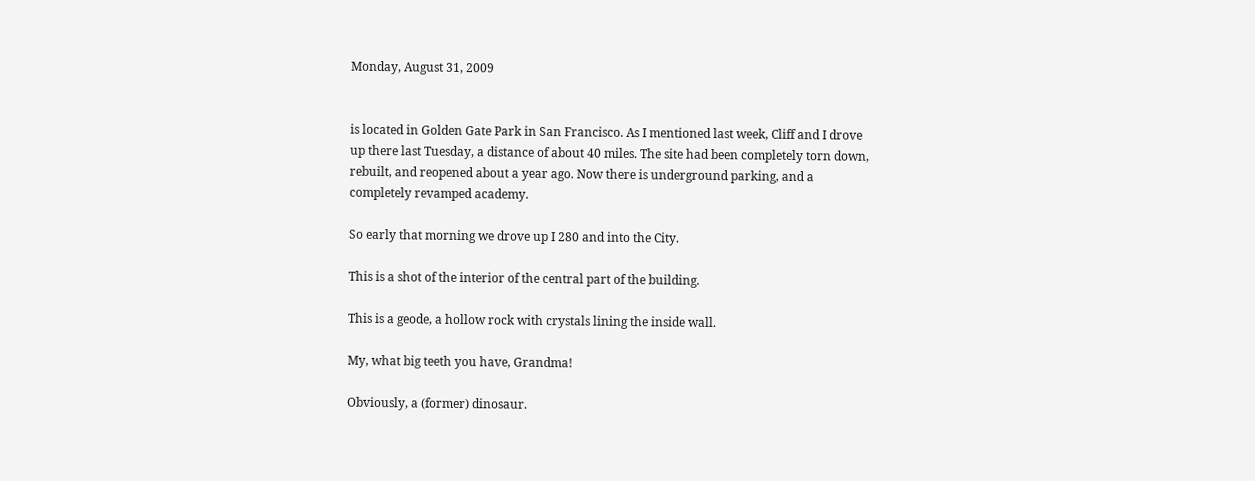Monday, August 31, 2009


is located in Golden Gate Park in San Francisco. As I mentioned last week, Cliff and I drove up there last Tuesday, a distance of about 40 miles. The site had been completely torn down, rebuilt, and reopened about a year ago. Now there is underground parking, and a completely revamped academy.

So early that morning we drove up I 280 and into the City.

This is a shot of the interior of the central part of the building.

This is a geode, a hollow rock with crystals lining the inside wall.

My, what big teeth you have, Grandma!

Obviously, a (former) dinosaur.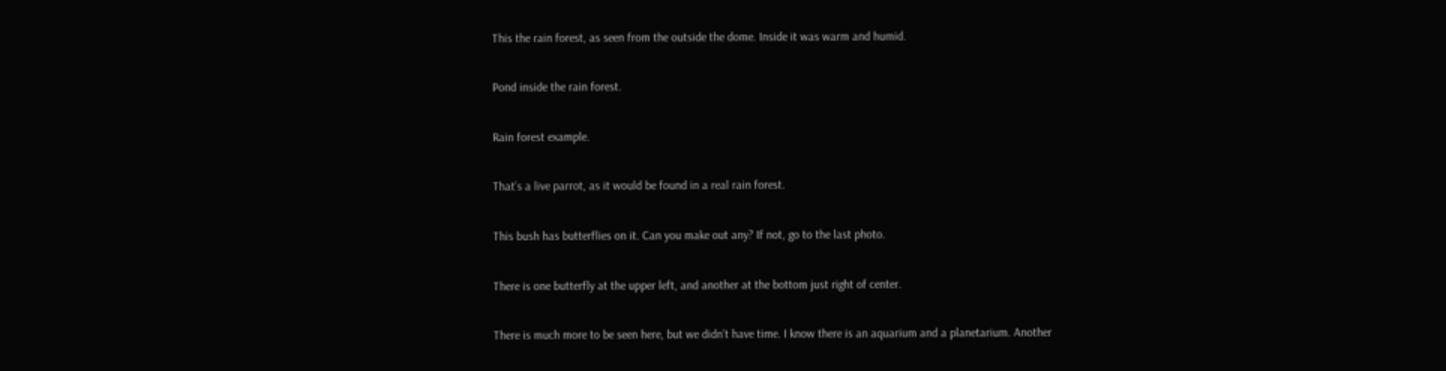This the rain forest, as seen from the outside the dome. Inside it was warm and humid.

Pond inside the rain forest.

Rain forest example.

That’s a live parrot, as it would be found in a real rain forest.

This bush has butterflies on it. Can you make out any? If not, go to the last photo.

There is one butterfly at the upper left, and another at the bottom just right of center.

There is much more to be seen here, but we didn’t have time. I know there is an aquarium and a planetarium. Another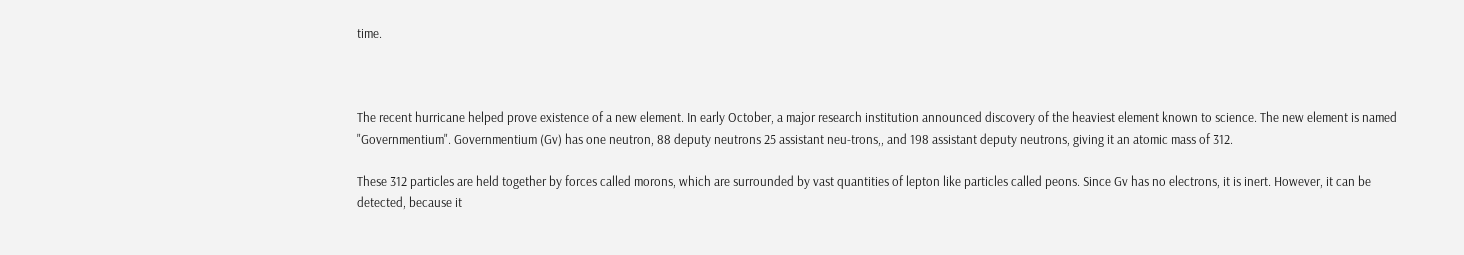time.



The recent hurricane helped prove existence of a new element. In early October, a major research institution announced discovery of the heaviest element known to science. The new element is named "Governmentium". Governmentium (Gv) has one neutron, 88 deputy neutrons 25 assistant neu-trons,, and 198 assistant deputy neutrons, giving it an atomic mass of 312.

These 312 particles are held together by forces called morons, which are surrounded by vast quantities of lepton like particles called peons. Since Gv has no electrons, it is inert. However, it can be detected, because it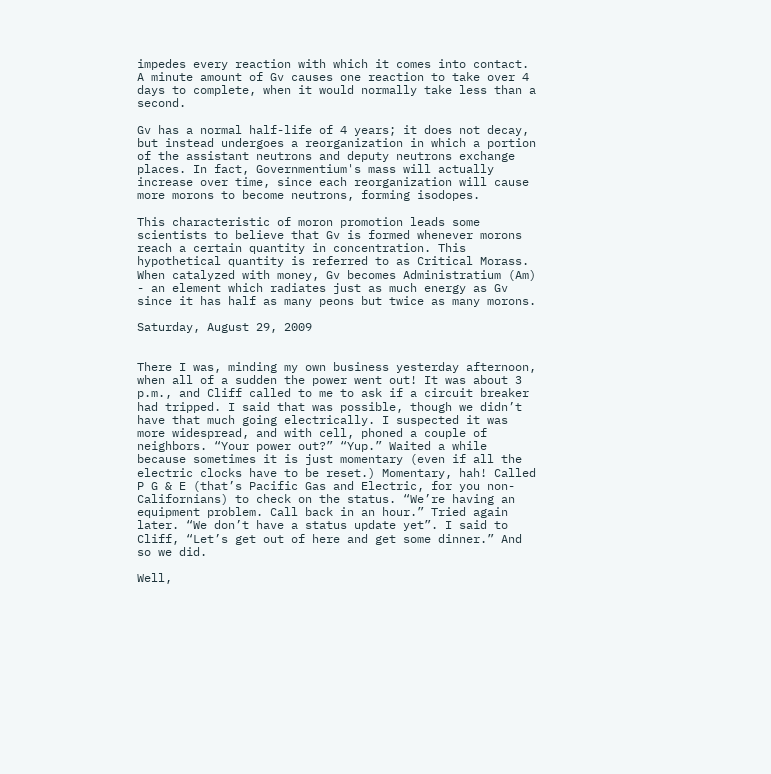impedes every reaction with which it comes into contact. A minute amount of Gv causes one reaction to take over 4 days to complete, when it would normally take less than a second.

Gv has a normal half-life of 4 years; it does not decay, but instead undergoes a reorganization in which a portion of the assistant neutrons and deputy neutrons exchange places. In fact, Governmentium's mass will actually increase over time, since each reorganization will cause more morons to become neutrons, forming isodopes.

This characteristic of moron promotion leads some scientists to believe that Gv is formed whenever morons reach a certain quantity in concentration. This hypothetical quantity is referred to as Critical Morass. When catalyzed with money, Gv becomes Administratium (Am) - an element which radiates just as much energy as Gv since it has half as many peons but twice as many morons.

Saturday, August 29, 2009


There I was, minding my own business yesterday afternoon, when all of a sudden the power went out! It was about 3 p.m., and Cliff called to me to ask if a circuit breaker had tripped. I said that was possible, though we didn’t have that much going electrically. I suspected it was more widespread, and with cell, phoned a couple of neighbors. “Your power out?” “Yup.” Waited a while because sometimes it is just momentary (even if all the electric clocks have to be reset.) Momentary, hah! Called P G & E (that’s Pacific Gas and Electric, for you non-Californians) to check on the status. “We’re having an equipment problem. Call back in an hour.” Tried again later. “We don’t have a status update yet”. I said to Cliff, “Let’s get out of here and get some dinner.” And so we did.

Well,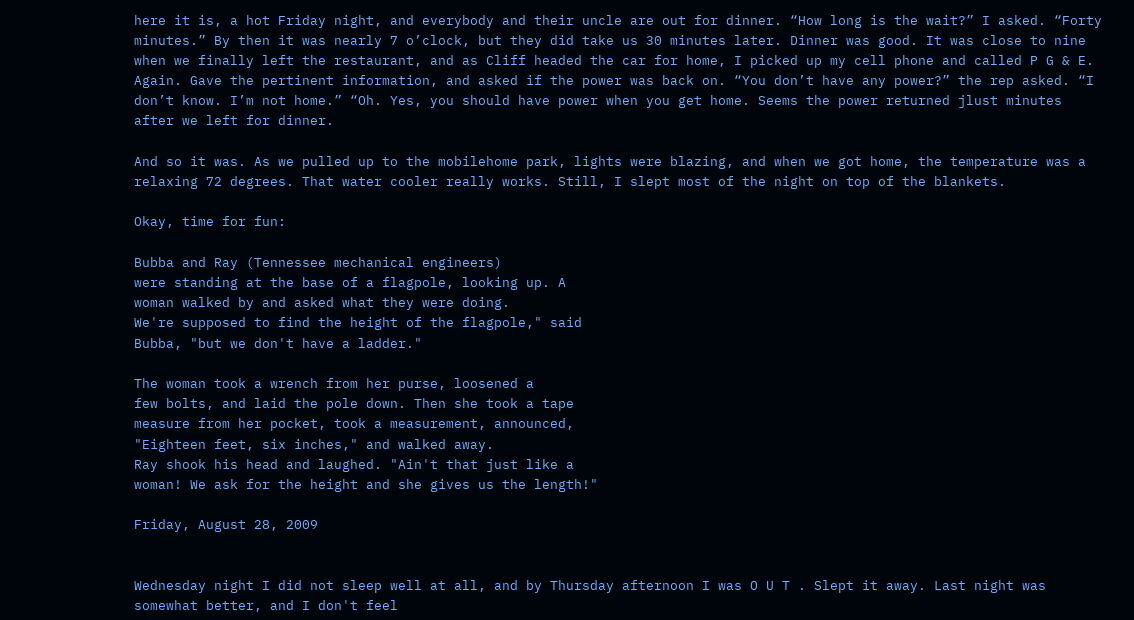here it is, a hot Friday night, and everybody and their uncle are out for dinner. “How long is the wait?” I asked. “Forty minutes.” By then it was nearly 7 o’clock, but they did take us 30 minutes later. Dinner was good. It was close to nine when we finally left the restaurant, and as Cliff headed the car for home, I picked up my cell phone and called P G & E. Again. Gave the pertinent information, and asked if the power was back on. “You don’t have any power?” the rep asked. “I don’t know. I’m not home.” “Oh. Yes, you should have power when you get home. Seems the power returned jlust minutes after we left for dinner.

And so it was. As we pulled up to the mobilehome park, lights were blazing, and when we got home, the temperature was a relaxing 72 degrees. That water cooler really works. Still, I slept most of the night on top of the blankets.

Okay, time for fun:

Bubba and Ray (Tennessee mechanical engineers)
were standing at the base of a flagpole, looking up. A
woman walked by and asked what they were doing.
We're supposed to find the height of the flagpole," said
Bubba, "but we don't have a ladder."

The woman took a wrench from her purse, loosened a
few bolts, and laid the pole down. Then she took a tape
measure from her pocket, took a measurement, announced,
"Eighteen feet, six inches," and walked away.
Ray shook his head and laughed. "Ain't that just like a
woman! We ask for the height and she gives us the length!"

Friday, August 28, 2009


Wednesday night I did not sleep well at all, and by Thursday afternoon I was O U T . Slept it away. Last night was somewhat better, and I don't feel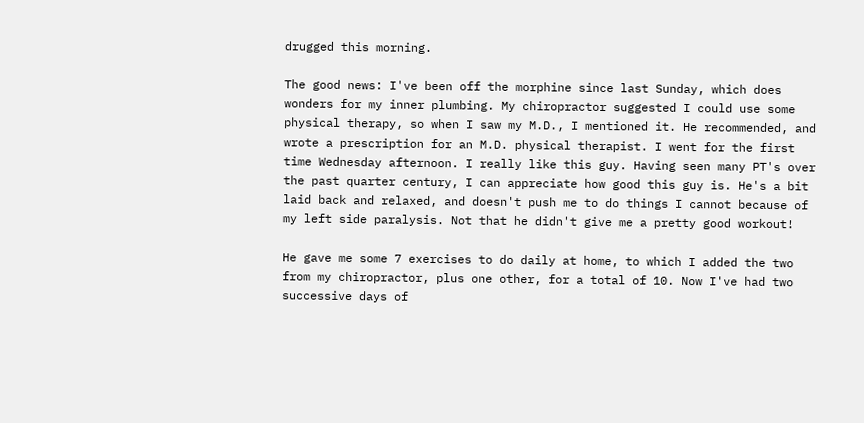drugged this morning.

The good news: I've been off the morphine since last Sunday, which does wonders for my inner plumbing. My chiropractor suggested I could use some physical therapy, so when I saw my M.D., I mentioned it. He recommended, and wrote a prescription for an M.D. physical therapist. I went for the first time Wednesday afternoon. I really like this guy. Having seen many PT's over the past quarter century, I can appreciate how good this guy is. He's a bit laid back and relaxed, and doesn't push me to do things I cannot because of my left side paralysis. Not that he didn't give me a pretty good workout!

He gave me some 7 exercises to do daily at home, to which I added the two from my chiropractor, plus one other, for a total of 10. Now I've had two successive days of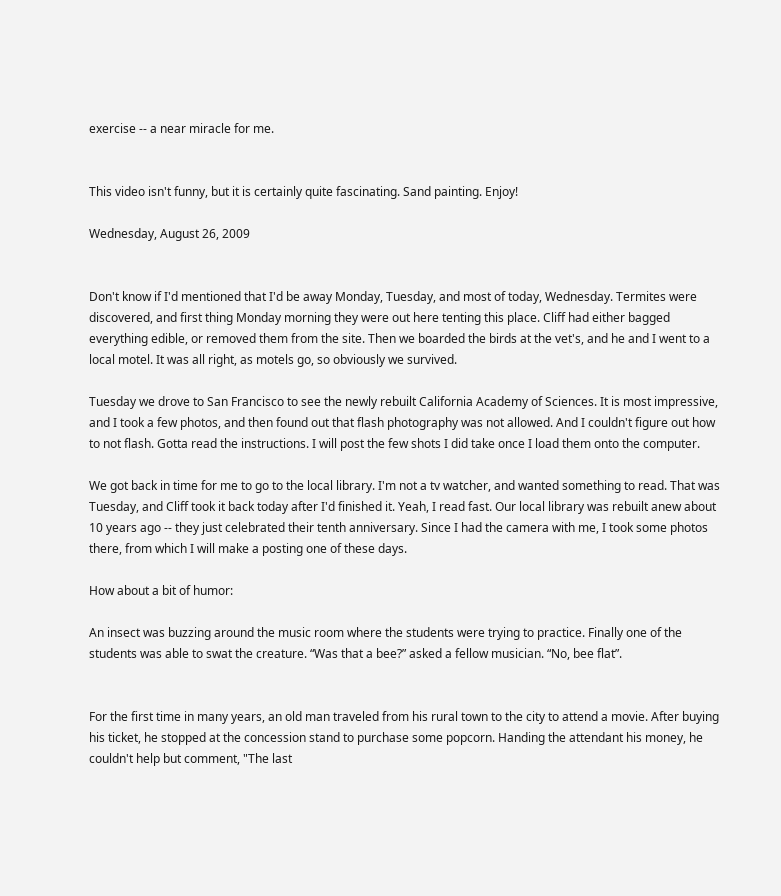exercise -- a near miracle for me.


This video isn't funny, but it is certainly quite fascinating. Sand painting. Enjoy!

Wednesday, August 26, 2009


Don't know if I'd mentioned that I'd be away Monday, Tuesday, and most of today, Wednesday. Termites were discovered, and first thing Monday morning they were out here tenting this place. Cliff had either bagged everything edible, or removed them from the site. Then we boarded the birds at the vet's, and he and I went to a local motel. It was all right, as motels go, so obviously we survived.

Tuesday we drove to San Francisco to see the newly rebuilt California Academy of Sciences. It is most impressive, and I took a few photos, and then found out that flash photography was not allowed. And I couldn't figure out how to not flash. Gotta read the instructions. I will post the few shots I did take once I load them onto the computer.

We got back in time for me to go to the local library. I'm not a tv watcher, and wanted something to read. That was Tuesday, and Cliff took it back today after I'd finished it. Yeah, I read fast. Our local library was rebuilt anew about 10 years ago -- they just celebrated their tenth anniversary. Since I had the camera with me, I took some photos there, from which I will make a posting one of these days.

How about a bit of humor:

An insect was buzzing around the music room where the students were trying to practice. Finally one of the students was able to swat the creature. “Was that a bee?” asked a fellow musician. “No, bee flat”.


For the first time in many years, an old man traveled from his rural town to the city to attend a movie. After buying his ticket, he stopped at the concession stand to purchase some popcorn. Handing the attendant his money, he couldn't help but comment, "The last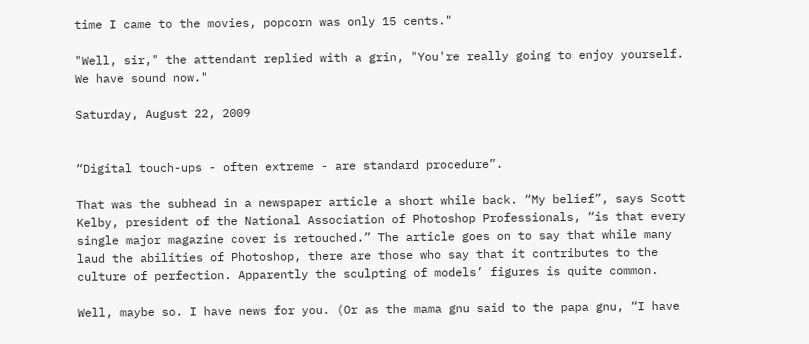time I came to the movies, popcorn was only 15 cents."

"Well, sir," the attendant replied with a grin, "You're really going to enjoy yourself. We have sound now."

Saturday, August 22, 2009


“Digital touch-ups - often extreme - are standard procedure”.

That was the subhead in a newspaper article a short while back. “My belief”, says Scott Kelby, president of the National Association of Photoshop Professionals, “is that every single major magazine cover is retouched.” The article goes on to say that while many laud the abilities of Photoshop, there are those who say that it contributes to the culture of perfection. Apparently the sculpting of models’ figures is quite common.

Well, maybe so. I have news for you. (Or as the mama gnu said to the papa gnu, “I have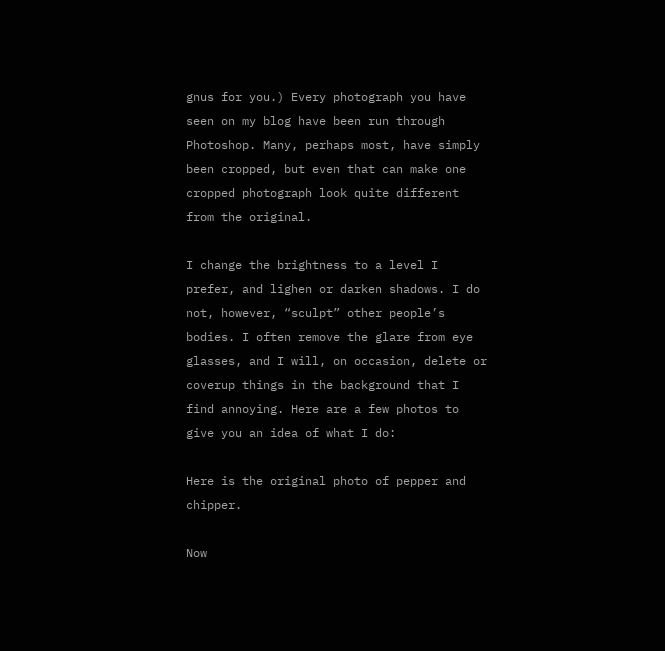gnus for you.) Every photograph you have seen on my blog have been run through Photoshop. Many, perhaps most, have simply been cropped, but even that can make one cropped photograph look quite different from the original.

I change the brightness to a level I prefer, and lighen or darken shadows. I do not, however, “sculpt” other people’s bodies. I often remove the glare from eye glasses, and I will, on occasion, delete or coverup things in the background that I find annoying. Here are a few photos to give you an idea of what I do:

Here is the original photo of pepper and chipper.

Now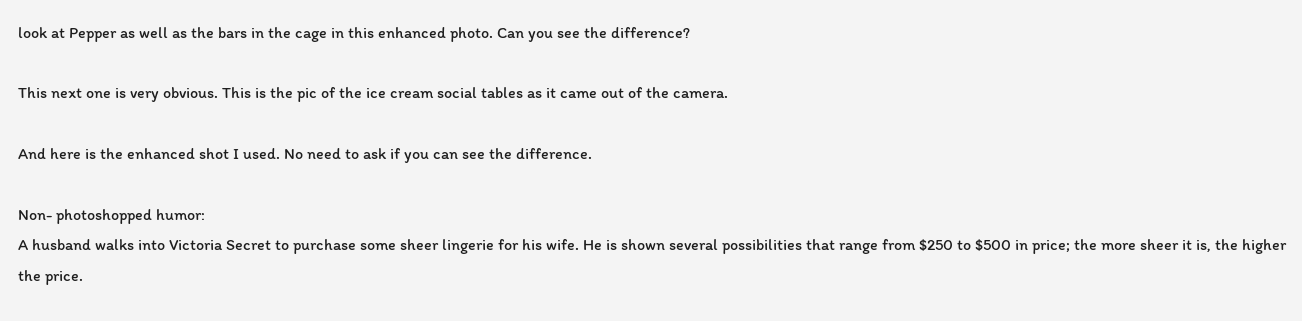look at Pepper as well as the bars in the cage in this enhanced photo. Can you see the difference?

This next one is very obvious. This is the pic of the ice cream social tables as it came out of the camera.

And here is the enhanced shot I used. No need to ask if you can see the difference.

Non- photoshopped humor:
A husband walks into Victoria Secret to purchase some sheer lingerie for his wife. He is shown several possibilities that range from $250 to $500 in price; the more sheer it is, the higher the price.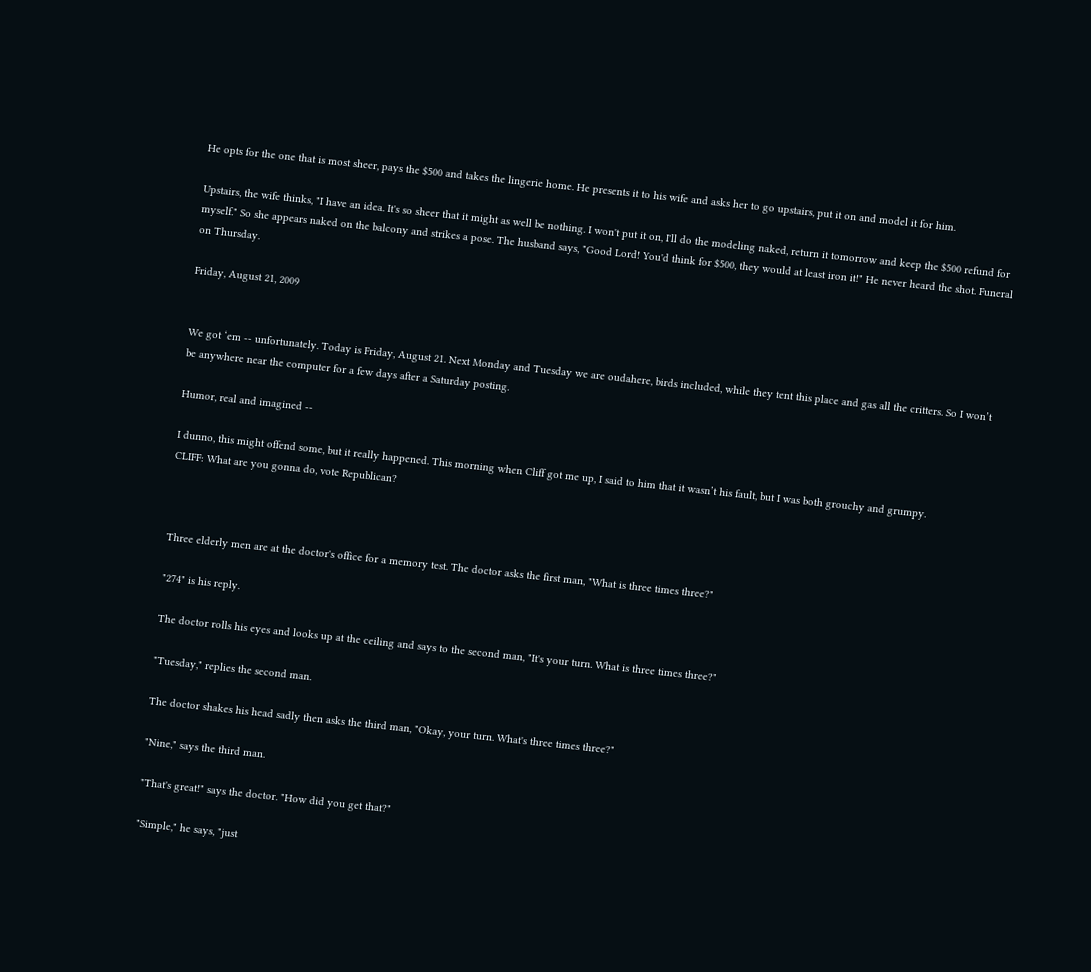He opts for the one that is most sheer, pays the $500 and takes the lingerie home. He presents it to his wife and asks her to go upstairs, put it on and model it for him.

Upstairs, the wife thinks, "I have an idea. It's so sheer that it might as well be nothing. I won't put it on, I'll do the modeling naked, return it tomorrow and keep the $500 refund for myself." So she appears naked on the balcony and strikes a pose. The husband says, "Good Lord! You'd think for $500, they would at least iron it!" He never heard the shot. Funeral on Thursday.

Friday, August 21, 2009


We got ‘em -- unfortunately. Today is Friday, August 21. Next Monday and Tuesday we are oudahere, birds included, while they tent this place and gas all the critters. So I won’t be anywhere near the computer for a few days after a Saturday posting.

Humor, real and imagined --

I dunno, this might offend some, but it really happened. This morning when Cliff got me up, I said to him that it wasn’t his fault, but I was both grouchy and grumpy.
CLIFF: What are you gonna do, vote Republican?



Three elderly men are at the doctor's office for a memory test. The doctor asks the first man, "What is three times three?"

"274" is his reply.

The doctor rolls his eyes and looks up at the ceiling and says to the second man, "It's your turn. What is three times three?"

"Tuesday," replies the second man.

The doctor shakes his head sadly then asks the third man, "Okay, your turn. What's three times three?"

"Nine," says the third man.

"That's great!" says the doctor. "How did you get that?"

"Simple," he says, "just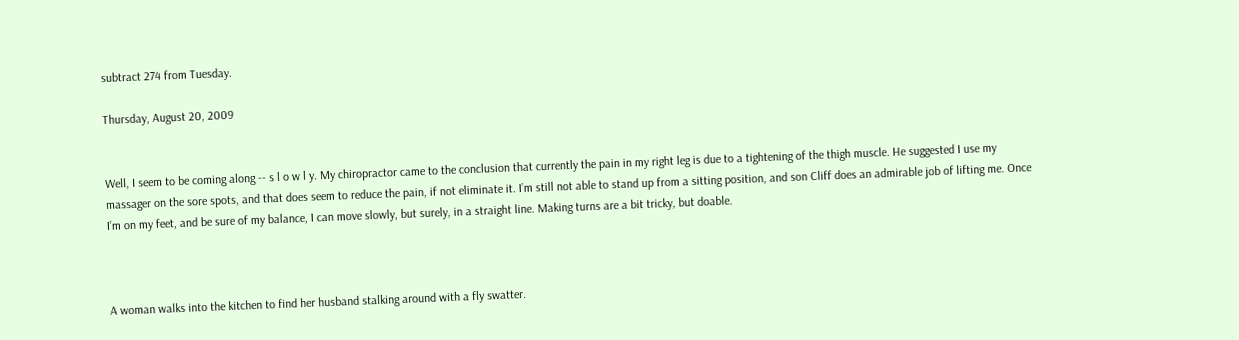subtract 274 from Tuesday.

Thursday, August 20, 2009


Well, I seem to be coming along -- s l o w l y. My chiropractor came to the conclusion that currently the pain in my right leg is due to a tightening of the thigh muscle. He suggested I use my massager on the sore spots, and that does seem to reduce the pain, if not eliminate it. I’m still not able to stand up from a sitting position, and son Cliff does an admirable job of lifting me. Once I’m on my feet, and be sure of my balance, I can move slowly, but surely, in a straight line. Making turns are a bit tricky, but doable.



A woman walks into the kitchen to find her husband stalking around with a fly swatter.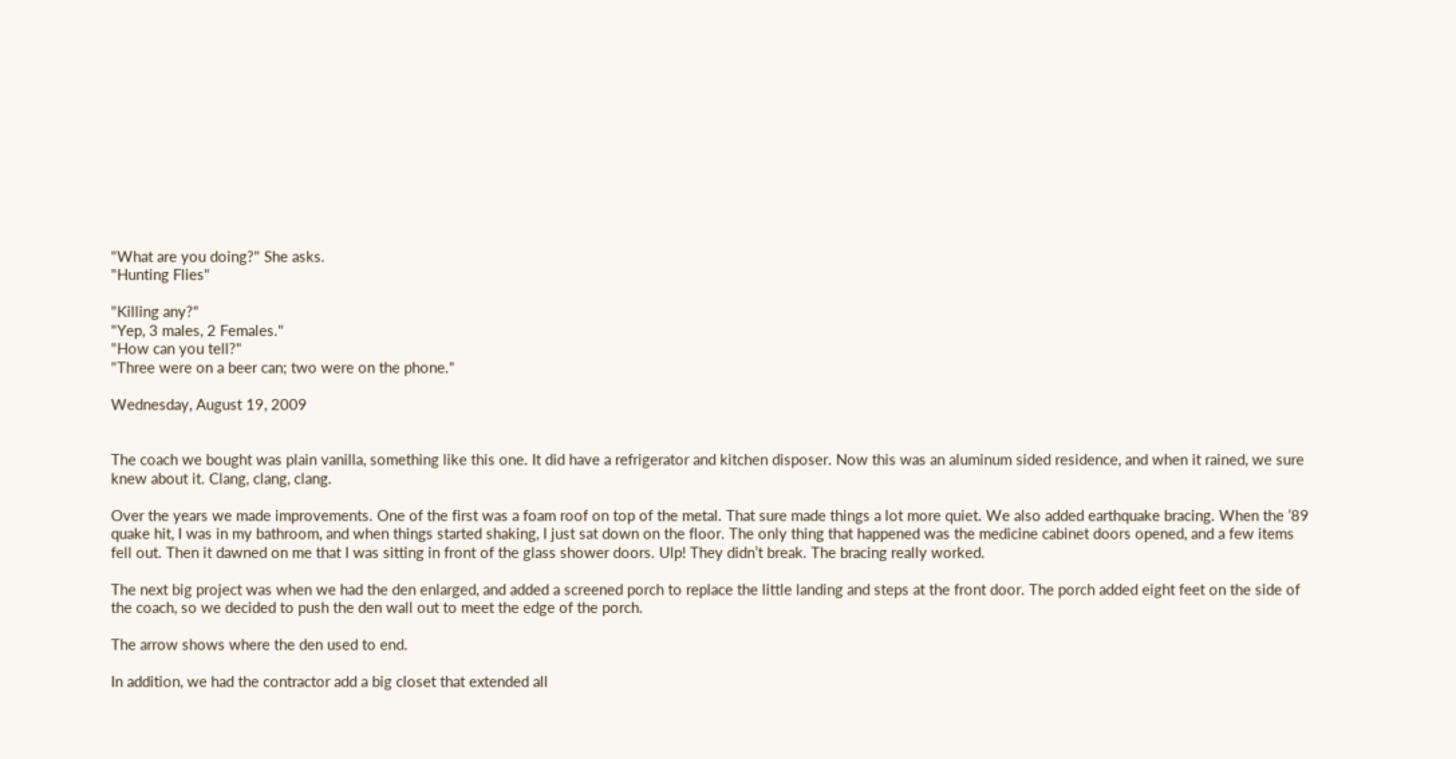"What are you doing?" She asks.
"Hunting Flies"

"Killing any?"
"Yep, 3 males, 2 Females."
"How can you tell?"
"Three were on a beer can; two were on the phone."

Wednesday, August 19, 2009


The coach we bought was plain vanilla, something like this one. It did have a refrigerator and kitchen disposer. Now this was an aluminum sided residence, and when it rained, we sure knew about it. Clang, clang, clang.

Over the years we made improvements. One of the first was a foam roof on top of the metal. That sure made things a lot more quiet. We also added earthquake bracing. When the ’89 quake hit, I was in my bathroom, and when things started shaking, I just sat down on the floor. The only thing that happened was the medicine cabinet doors opened, and a few items fell out. Then it dawned on me that I was sitting in front of the glass shower doors. Ulp! They didn’t break. The bracing really worked.

The next big project was when we had the den enlarged, and added a screened porch to replace the little landing and steps at the front door. The porch added eight feet on the side of the coach, so we decided to push the den wall out to meet the edge of the porch.

The arrow shows where the den used to end.

In addition, we had the contractor add a big closet that extended all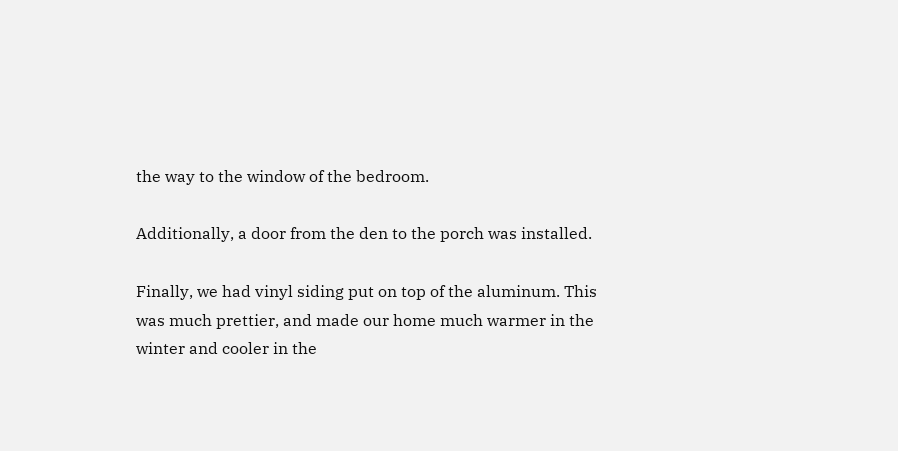the way to the window of the bedroom.

Additionally, a door from the den to the porch was installed.

Finally, we had vinyl siding put on top of the aluminum. This was much prettier, and made our home much warmer in the winter and cooler in the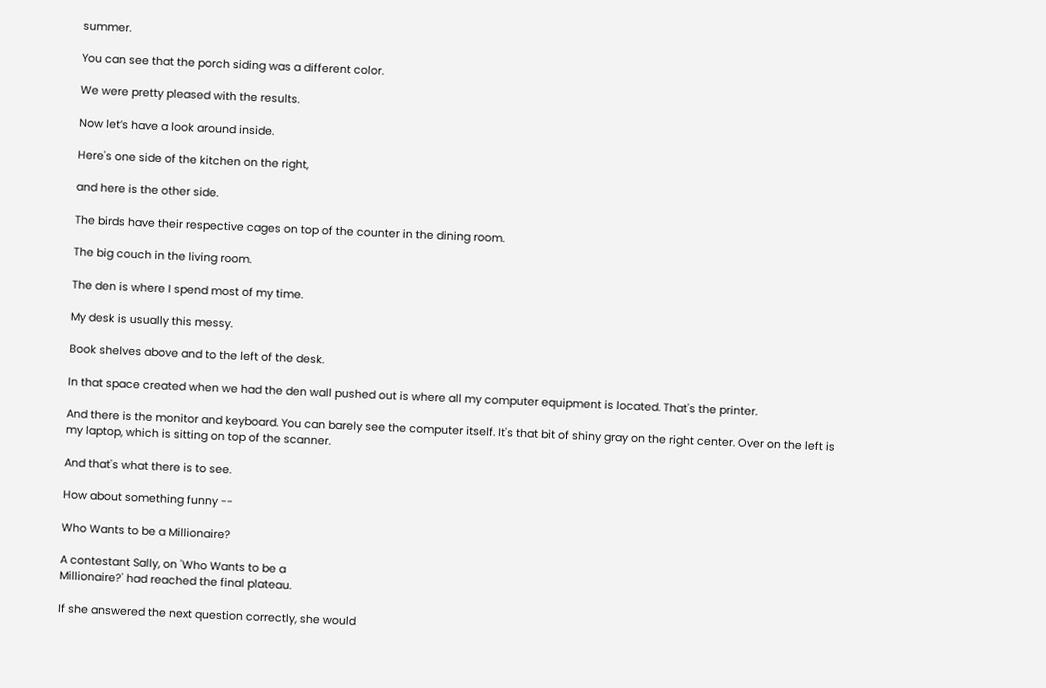summer.

You can see that the porch siding was a different color.

We were pretty pleased with the results.

Now let’s have a look around inside.

Here's one side of the kitchen on the right,

and here is the other side.

The birds have their respective cages on top of the counter in the dining room.

The big couch in the living room.

The den is where I spend most of my time.

My desk is usually this messy.

Book shelves above and to the left of the desk.

In that space created when we had the den wall pushed out is where all my computer equipment is located. That's the printer.

And there is the monitor and keyboard. You can barely see the computer itself. It's that bit of shiny gray on the right center. Over on the left is my laptop, which is sitting on top of the scanner.

And that's what there is to see.

How about something funny --

Who Wants to be a Millionaire?

A contestant Sally, on 'Who Wants to be a
Millionaire?' had reached the final plateau.

If she answered the next question correctly, she would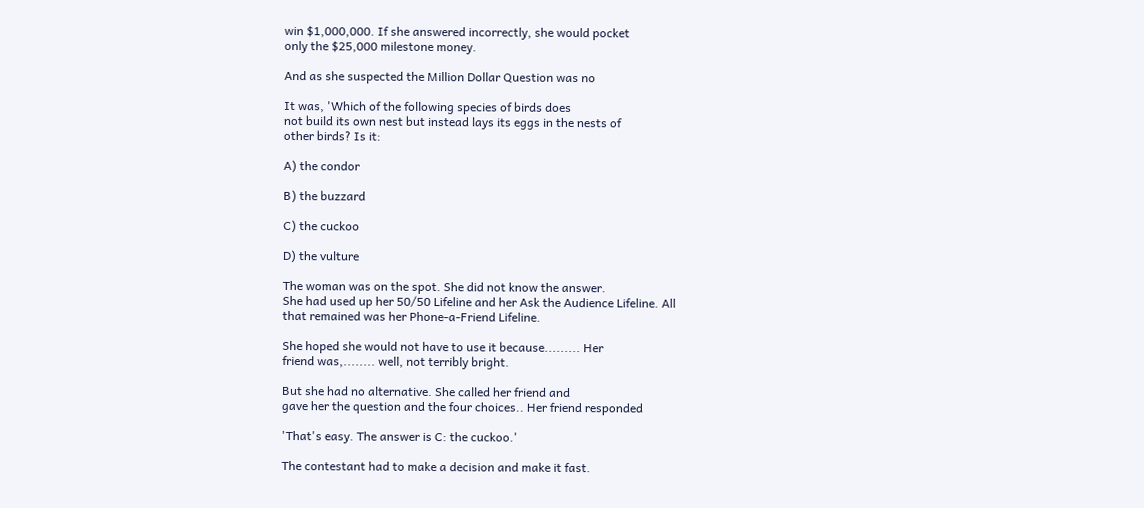win $1,000,000. If she answered incorrectly, she would pocket
only the $25,000 milestone money.

And as she suspected the Million Dollar Question was no

It was, 'Which of the following species of birds does
not build its own nest but instead lays its eggs in the nests of
other birds? Is it:

A) the condor

B) the buzzard

C) the cuckoo

D) the vulture

The woman was on the spot. She did not know the answer.
She had used up her 50/50 Lifeline and her Ask the Audience Lifeline. All
that remained was her Phone-a-Friend Lifeline.

She hoped she would not have to use it because......... Her
friend was,........ well, not terribly bright.

But she had no alternative. She called her friend and
gave her the question and the four choices.. Her friend responded

'That's easy. The answer is C: the cuckoo.'

The contestant had to make a decision and make it fast.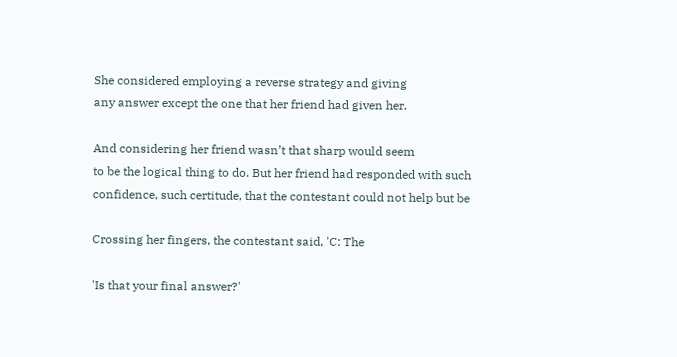She considered employing a reverse strategy and giving
any answer except the one that her friend had given her.

And considering her friend wasn’t that sharp would seem
to be the logical thing to do. But her friend had responded with such
confidence, such certitude, that the contestant could not help but be

Crossing her fingers, the contestant said, 'C: The

'Is that your final answer?'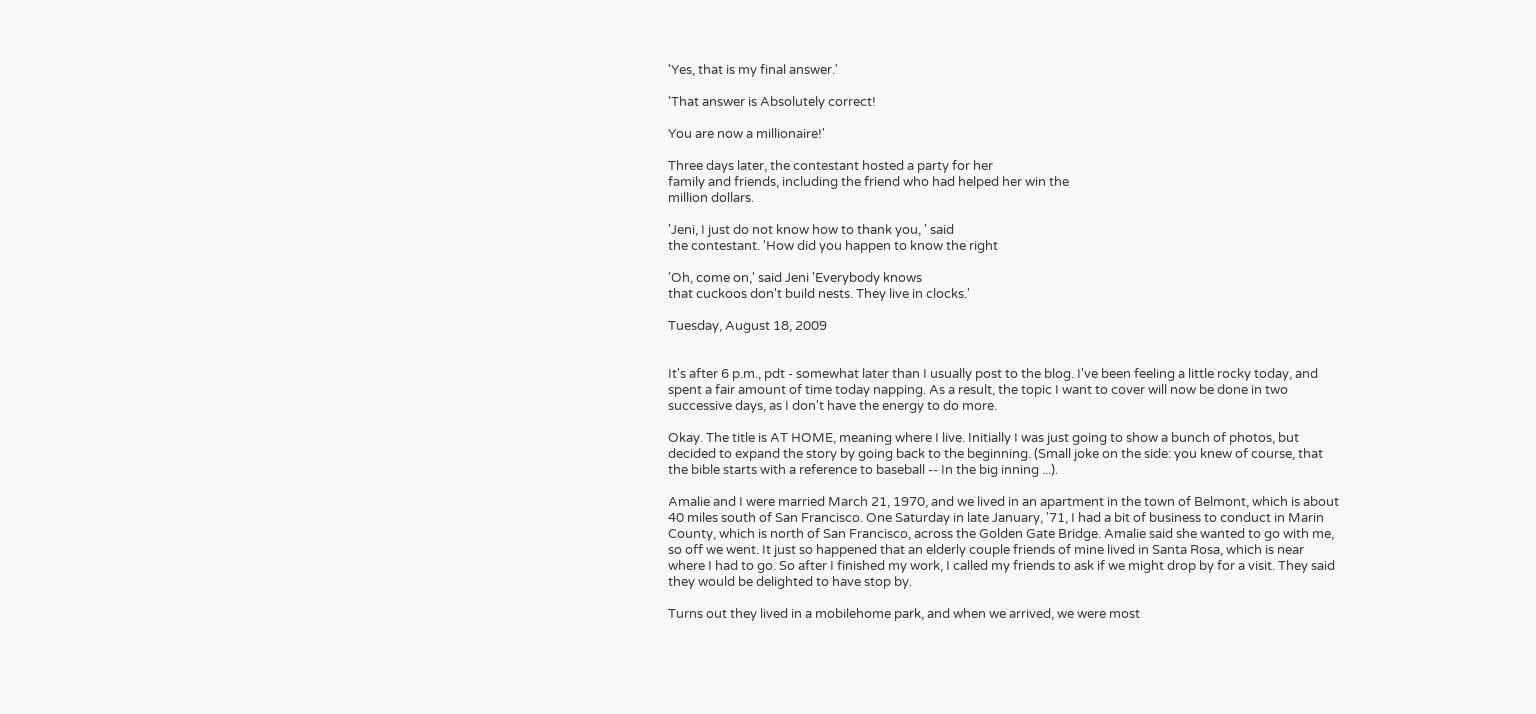'Yes, that is my final answer.'

'That answer is Absolutely correct!

You are now a millionaire!'

Three days later, the contestant hosted a party for her
family and friends, including the friend who had helped her win the
million dollars.

'Jeni, I just do not know how to thank you, ' said
the contestant. 'How did you happen to know the right

'Oh, come on,' said Jeni 'Everybody knows
that cuckoos don't build nests. They live in clocks.'

Tuesday, August 18, 2009


It's after 6 p.m., pdt - somewhat later than I usually post to the blog. I've been feeling a little rocky today, and spent a fair amount of time today napping. As a result, the topic I want to cover will now be done in two successive days, as I don't have the energy to do more.

Okay. The title is AT HOME, meaning where I live. Initially I was just going to show a bunch of photos, but decided to expand the story by going back to the beginning. (Small joke on the side: you knew of course, that the bible starts with a reference to baseball -- In the big inning ...).

Amalie and I were married March 21, 1970, and we lived in an apartment in the town of Belmont, which is about 40 miles south of San Francisco. One Saturday in late January, '71, I had a bit of business to conduct in Marin County, which is north of San Francisco, across the Golden Gate Bridge. Amalie said she wanted to go with me, so off we went. It just so happened that an elderly couple friends of mine lived in Santa Rosa, which is near where I had to go. So after I finished my work, I called my friends to ask if we might drop by for a visit. They said they would be delighted to have stop by.

Turns out they lived in a mobilehome park, and when we arrived, we were most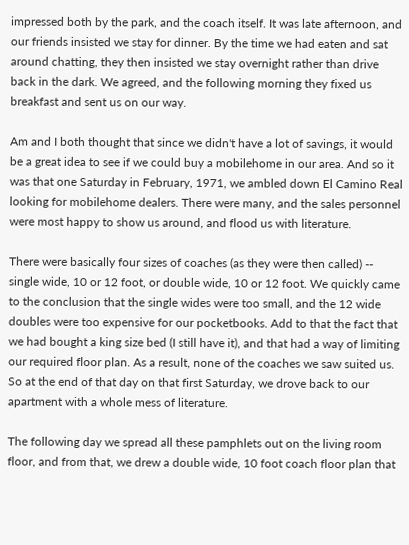impressed both by the park, and the coach itself. It was late afternoon, and our friends insisted we stay for dinner. By the time we had eaten and sat around chatting, they then insisted we stay overnight rather than drive back in the dark. We agreed, and the following morning they fixed us breakfast and sent us on our way.

Am and I both thought that since we didn't have a lot of savings, it would be a great idea to see if we could buy a mobilehome in our area. And so it was that one Saturday in February, 1971, we ambled down El Camino Real looking for mobilehome dealers. There were many, and the sales personnel were most happy to show us around, and flood us with literature.

There were basically four sizes of coaches (as they were then called) -- single wide, 10 or 12 foot, or double wide, 10 or 12 foot. We quickly came to the conclusion that the single wides were too small, and the 12 wide doubles were too expensive for our pocketbooks. Add to that the fact that we had bought a king size bed (I still have it), and that had a way of limiting our required floor plan. As a result, none of the coaches we saw suited us. So at the end of that day on that first Saturday, we drove back to our apartment with a whole mess of literature.

The following day we spread all these pamphlets out on the living room floor, and from that, we drew a double wide, 10 foot coach floor plan that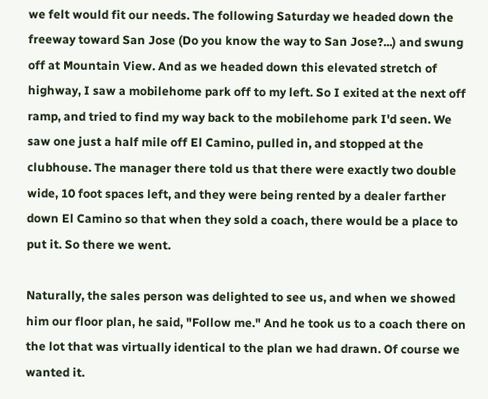we felt would fit our needs. The following Saturday we headed down the freeway toward San Jose (Do you know the way to San Jose?...) and swung off at Mountain View. And as we headed down this elevated stretch of highway, I saw a mobilehome park off to my left. So I exited at the next off ramp, and tried to find my way back to the mobilehome park I'd seen. We saw one just a half mile off El Camino, pulled in, and stopped at the clubhouse. The manager there told us that there were exactly two double wide, 10 foot spaces left, and they were being rented by a dealer farther down El Camino so that when they sold a coach, there would be a place to put it. So there we went.

Naturally, the sales person was delighted to see us, and when we showed him our floor plan, he said, "Follow me." And he took us to a coach there on the lot that was virtually identical to the plan we had drawn. Of course we wanted it.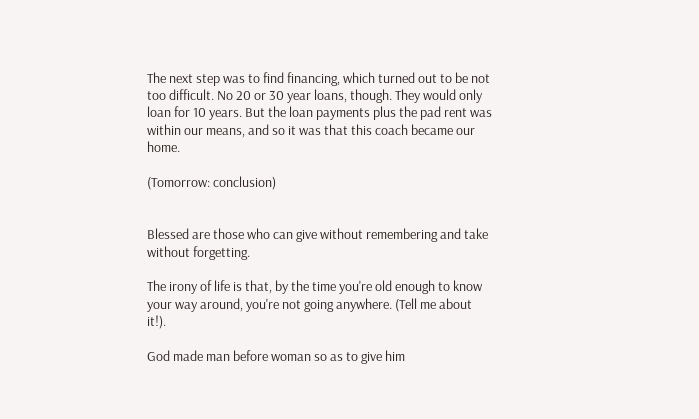The next step was to find financing, which turned out to be not too difficult. No 20 or 30 year loans, though. They would only loan for 10 years. But the loan payments plus the pad rent was within our means, and so it was that this coach became our home.

(Tomorrow: conclusion)


Blessed are those who can give without remembering and take without forgetting.

The irony of life is that, by the time you're old enough to know your way around, you're not going anywhere. (Tell me about it!).

God made man before woman so as to give him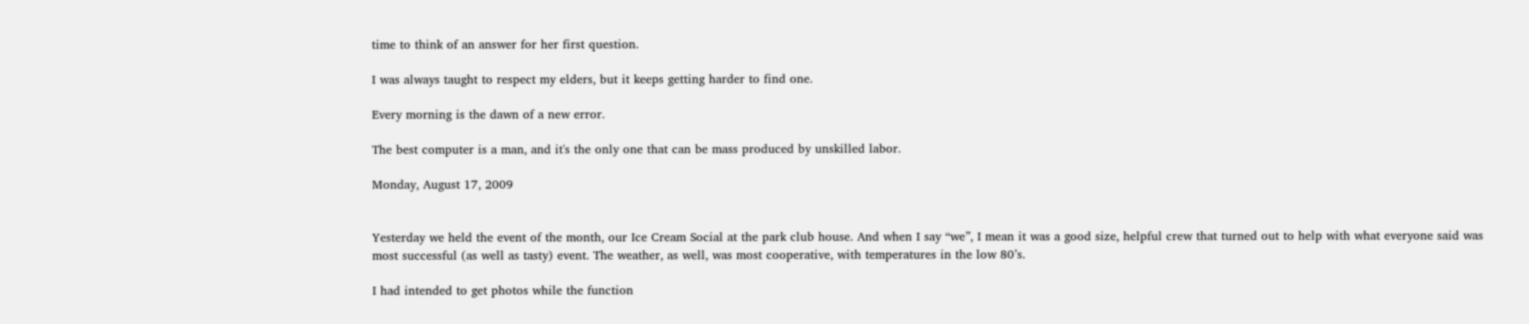time to think of an answer for her first question.

I was always taught to respect my elders, but it keeps getting harder to find one.

Every morning is the dawn of a new error.

The best computer is a man, and it's the only one that can be mass produced by unskilled labor.

Monday, August 17, 2009


Yesterday we held the event of the month, our Ice Cream Social at the park club house. And when I say “we”, I mean it was a good size, helpful crew that turned out to help with what everyone said was most successful (as well as tasty) event. The weather, as well, was most cooperative, with temperatures in the low 80’s.

I had intended to get photos while the function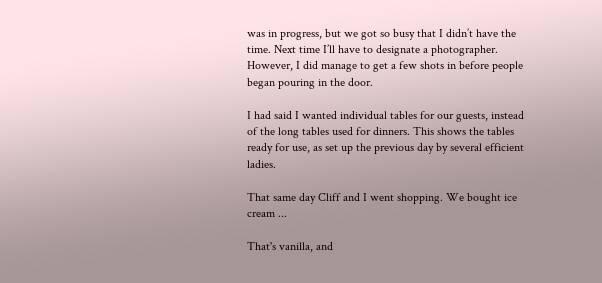was in progress, but we got so busy that I didn’t have the time. Next time I’ll have to designate a photographer. However, I did manage to get a few shots in before people began pouring in the door.

I had said I wanted individual tables for our guests, instead of the long tables used for dinners. This shows the tables ready for use, as set up the previous day by several efficient ladies.

That same day Cliff and I went shopping. We bought ice cream ...

That's vanilla, and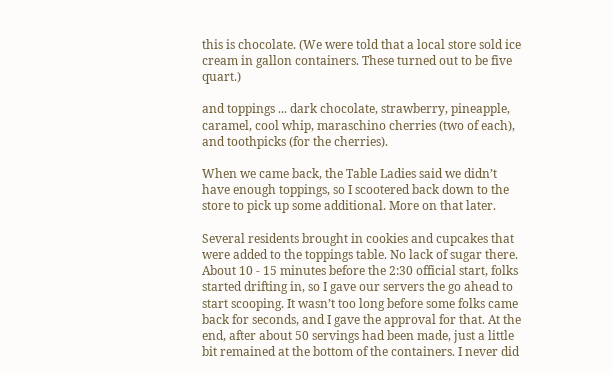this is chocolate. (We were told that a local store sold ice cream in gallon containers. These turned out to be five quart.)

and toppings ... dark chocolate, strawberry, pineapple, caramel, cool whip, maraschino cherries (two of each), and toothpicks (for the cherries).

When we came back, the Table Ladies said we didn’t have enough toppings, so I scootered back down to the store to pick up some additional. More on that later.

Several residents brought in cookies and cupcakes that were added to the toppings table. No lack of sugar there. About 10 - 15 minutes before the 2:30 official start, folks started drifting in, so I gave our servers the go ahead to start scooping. It wasn’t too long before some folks came back for seconds, and I gave the approval for that. At the end, after about 50 servings had been made, just a little bit remained at the bottom of the containers. I never did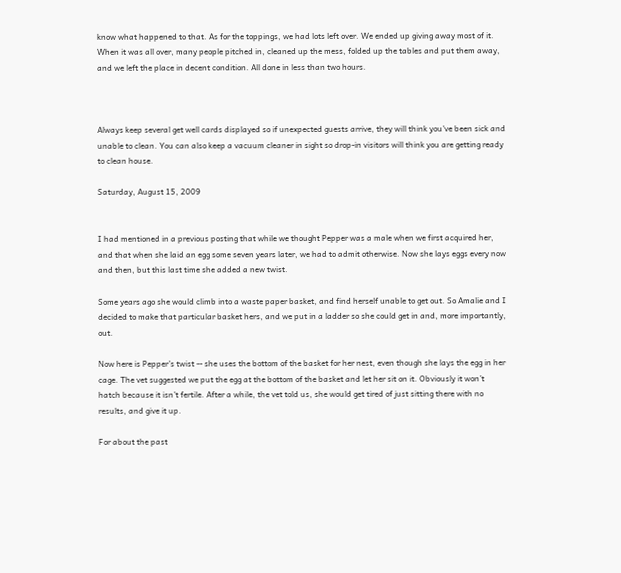know what happened to that. As for the toppings, we had lots left over. We ended up giving away most of it. When it was all over, many people pitched in, cleaned up the mess, folded up the tables and put them away, and we left the place in decent condition. All done in less than two hours.



Always keep several get well cards displayed so if unexpected guests arrive, they will think you've been sick and unable to clean. You can also keep a vacuum cleaner in sight so drop-in visitors will think you are getting ready to clean house.

Saturday, August 15, 2009


I had mentioned in a previous posting that while we thought Pepper was a male when we first acquired her, and that when she laid an egg some seven years later, we had to admit otherwise. Now she lays eggs every now and then, but this last time she added a new twist.

Some years ago she would climb into a waste paper basket, and find herself unable to get out. So Amalie and I decided to make that particular basket hers, and we put in a ladder so she could get in and, more importantly, out.

Now here is Pepper’s twist -- she uses the bottom of the basket for her nest, even though she lays the egg in her cage. The vet suggested we put the egg at the bottom of the basket and let her sit on it. Obviously it won’t hatch because it isn’t fertile. After a while, the vet told us, she would get tired of just sitting there with no results, and give it up.

For about the past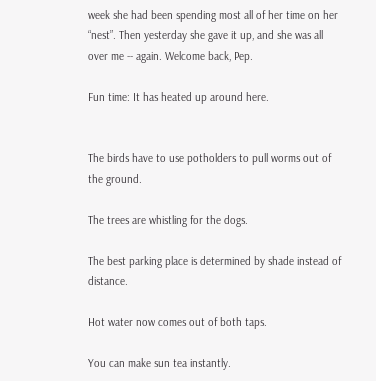week she had been spending most all of her time on her “nest”. Then yesterday she gave it up, and she was all over me -- again. Welcome back, Pep.

Fun time: It has heated up around here.


The birds have to use potholders to pull worms out of the ground.

The trees are whistling for the dogs.

The best parking place is determined by shade instead of distance.

Hot water now comes out of both taps.

You can make sun tea instantly.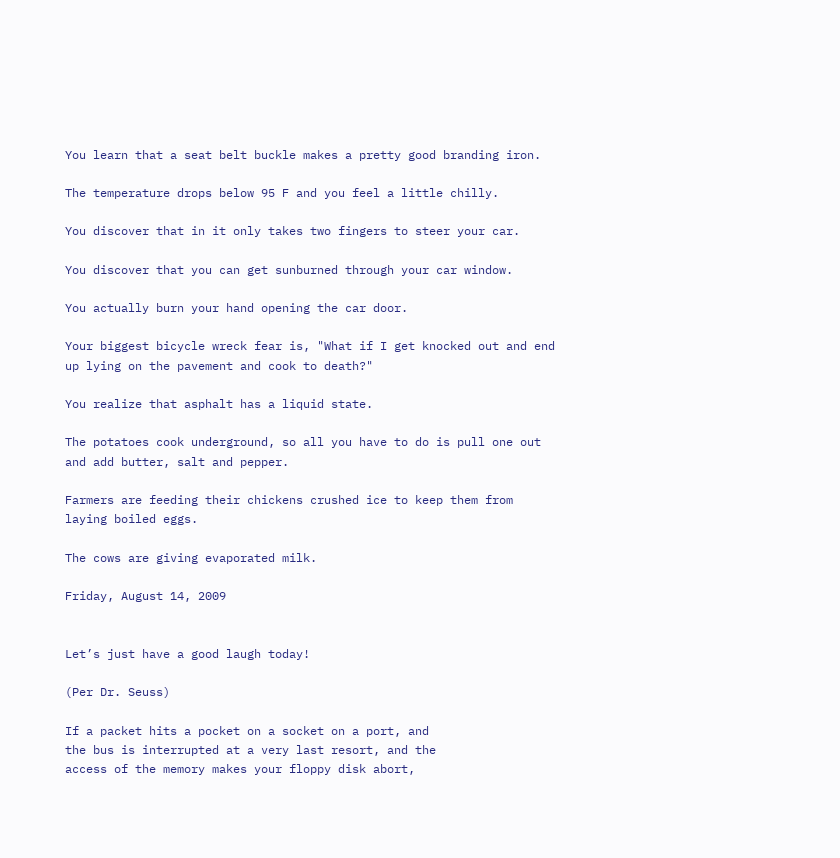You learn that a seat belt buckle makes a pretty good branding iron.

The temperature drops below 95 F and you feel a little chilly.

You discover that in it only takes two fingers to steer your car.

You discover that you can get sunburned through your car window.

You actually burn your hand opening the car door.

Your biggest bicycle wreck fear is, "What if I get knocked out and end up lying on the pavement and cook to death?"

You realize that asphalt has a liquid state.

The potatoes cook underground, so all you have to do is pull one out and add butter, salt and pepper.

Farmers are feeding their chickens crushed ice to keep them from laying boiled eggs.

The cows are giving evaporated milk.

Friday, August 14, 2009


Let’s just have a good laugh today!

(Per Dr. Seuss)

If a packet hits a pocket on a socket on a port, and
the bus is interrupted at a very last resort, and the
access of the memory makes your floppy disk abort,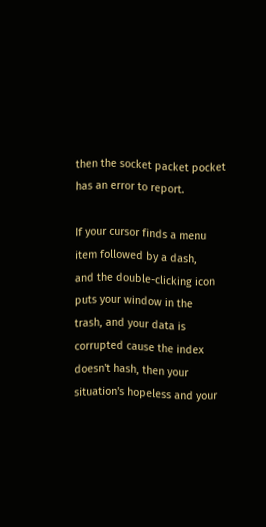then the socket packet pocket has an error to report.

If your cursor finds a menu item followed by a dash,
and the double-clicking icon puts your window in the
trash, and your data is corrupted cause the index
doesn't hash, then your situation's hopeless and your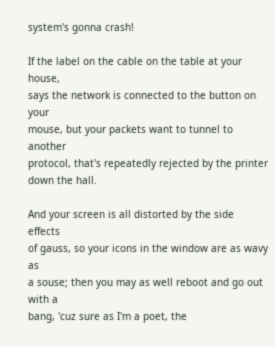system's gonna crash!

If the label on the cable on the table at your house,
says the network is connected to the button on your
mouse, but your packets want to tunnel to another
protocol, that's repeatedly rejected by the printer
down the hall.

And your screen is all distorted by the side effects
of gauss, so your icons in the window are as wavy as
a souse; then you may as well reboot and go out with a
bang, 'cuz sure as I'm a poet, the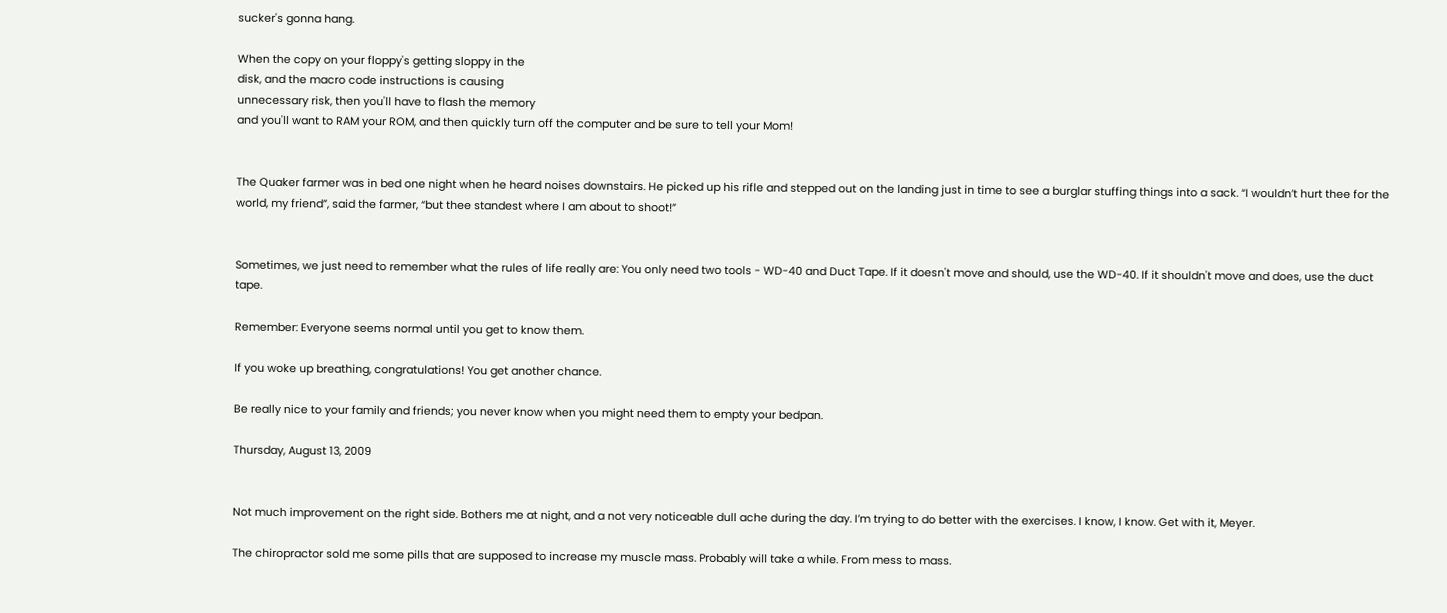sucker's gonna hang.

When the copy on your floppy's getting sloppy in the
disk, and the macro code instructions is causing
unnecessary risk, then you'll have to flash the memory
and you'll want to RAM your ROM, and then quickly turn off the computer and be sure to tell your Mom!


The Quaker farmer was in bed one night when he heard noises downstairs. He picked up his rifle and stepped out on the landing just in time to see a burglar stuffing things into a sack. “I wouldn’t hurt thee for the world, my friend”, said the farmer, “but thee standest where I am about to shoot!”


Sometimes, we just need to remember what the rules of life really are: You only need two tools - WD-40 and Duct Tape. If it doesn't move and should, use the WD-40. If it shouldn't move and does, use the duct tape.

Remember: Everyone seems normal until you get to know them.

If you woke up breathing, congratulations! You get another chance.

Be really nice to your family and friends; you never know when you might need them to empty your bedpan.

Thursday, August 13, 2009


Not much improvement on the right side. Bothers me at night, and a not very noticeable dull ache during the day. I’m trying to do better with the exercises. I know, I know. Get with it, Meyer.

The chiropractor sold me some pills that are supposed to increase my muscle mass. Probably will take a while. From mess to mass.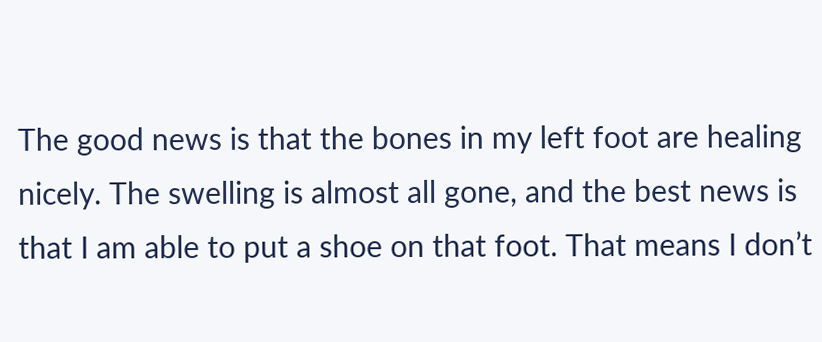The good news is that the bones in my left foot are healing nicely. The swelling is almost all gone, and the best news is that I am able to put a shoe on that foot. That means I don’t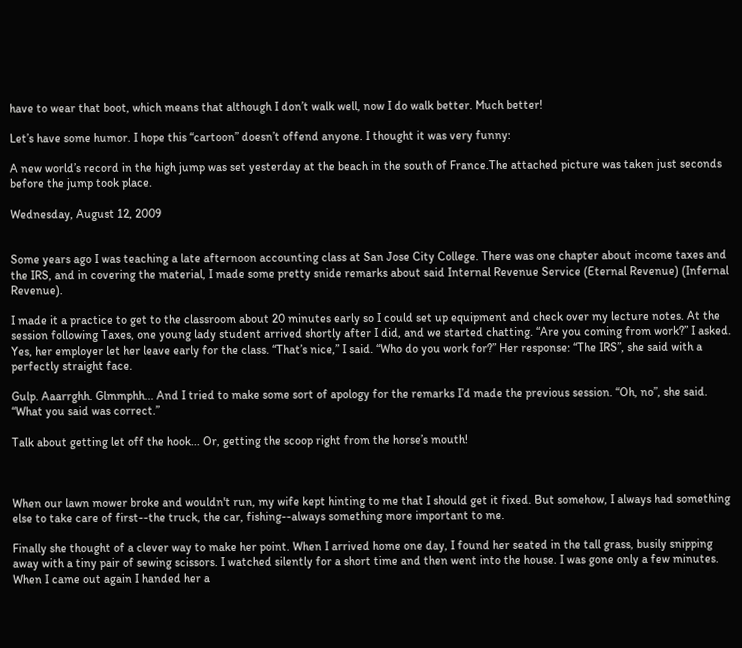have to wear that boot, which means that although I don’t walk well, now I do walk better. Much better!

Let’s have some humor. I hope this “cartoon” doesn’t offend anyone. I thought it was very funny:

A new world’s record in the high jump was set yesterday at the beach in the south of France.The attached picture was taken just seconds before the jump took place.

Wednesday, August 12, 2009


Some years ago I was teaching a late afternoon accounting class at San Jose City College. There was one chapter about income taxes and the IRS, and in covering the material, I made some pretty snide remarks about said Internal Revenue Service (Eternal Revenue) (Infernal Revenue).

I made it a practice to get to the classroom about 20 minutes early so I could set up equipment and check over my lecture notes. At the session following Taxes, one young lady student arrived shortly after I did, and we started chatting. “Are you coming from work?” I asked. Yes, her employer let her leave early for the class. “That’s nice,” I said. “Who do you work for?” Her response: “The IRS”, she said with a perfectly straight face.

Gulp. Aaarrghh. Glmmphh... And I tried to make some sort of apology for the remarks I’d made the previous session. “Oh, no”, she said. “What you said was correct.”

Talk about getting let off the hook... Or, getting the scoop right from the horse’s mouth!



When our lawn mower broke and wouldn't run, my wife kept hinting to me that I should get it fixed. But somehow, I always had something else to take care of first--the truck, the car, fishing--always something more important to me.

Finally she thought of a clever way to make her point. When I arrived home one day, I found her seated in the tall grass, busily snipping away with a tiny pair of sewing scissors. I watched silently for a short time and then went into the house. I was gone only a few minutes. When I came out again I handed her a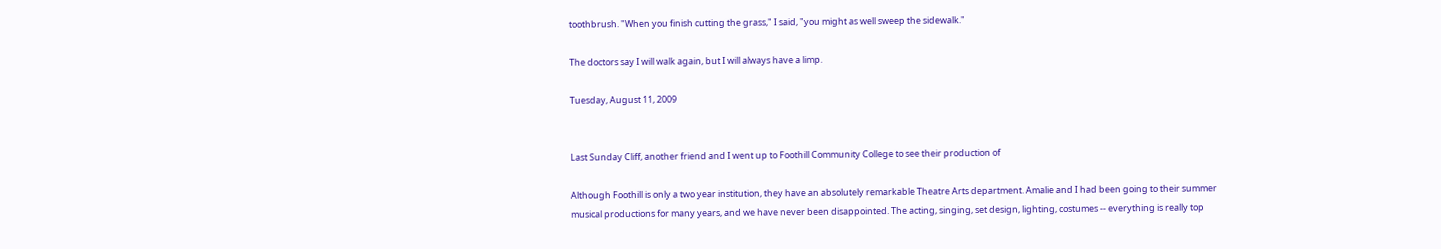toothbrush. "When you finish cutting the grass," I said, "you might as well sweep the sidewalk."

The doctors say I will walk again, but I will always have a limp.

Tuesday, August 11, 2009


Last Sunday Cliff, another friend and I went up to Foothill Community College to see their production of

Although Foothill is only a two year institution, they have an absolutely remarkable Theatre Arts department. Amalie and I had been going to their summer musical productions for many years, and we have never been disappointed. The acting, singing, set design, lighting, costumes -- everything is really top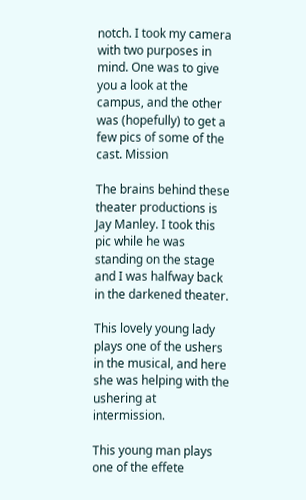notch. I took my camera with two purposes in mind. One was to give you a look at the campus, and the other was (hopefully) to get a few pics of some of the cast. Mission

The brains behind these theater productions is Jay Manley. I took this pic while he was standing on the stage and I was halfway back in the darkened theater.

This lovely young lady plays one of the ushers in the musical, and here she was helping with the ushering at intermission.

This young man plays one of the effete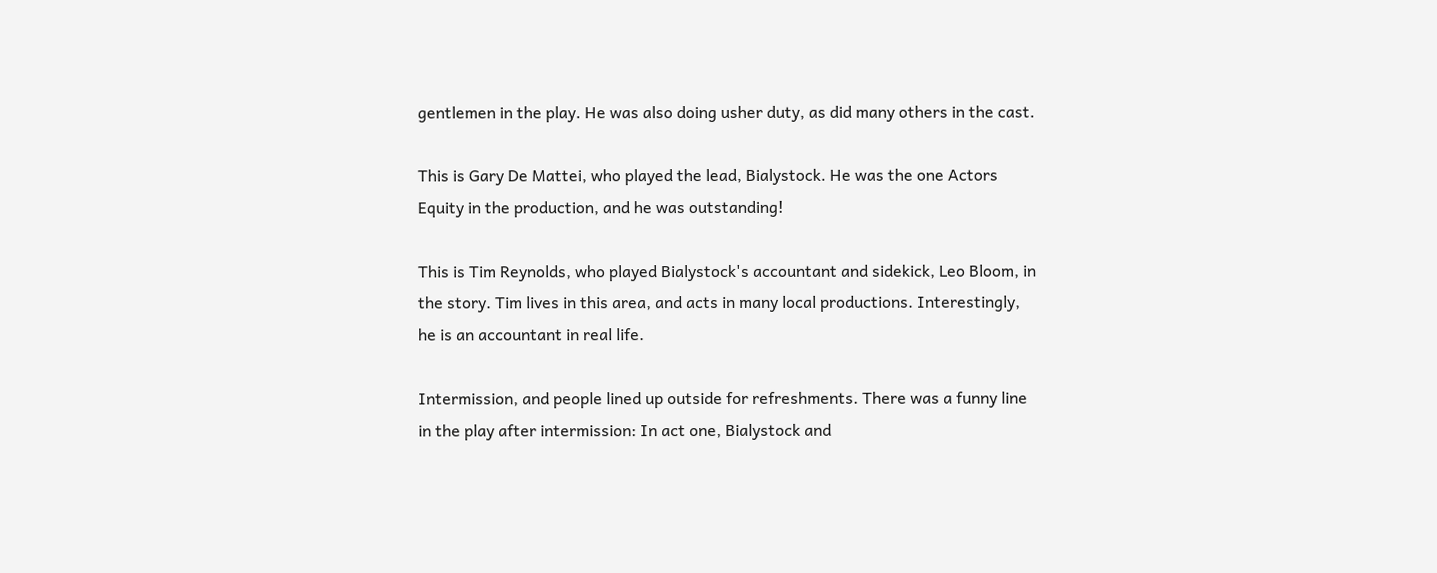gentlemen in the play. He was also doing usher duty, as did many others in the cast.

This is Gary De Mattei, who played the lead, Bialystock. He was the one Actors Equity in the production, and he was outstanding!

This is Tim Reynolds, who played Bialystock's accountant and sidekick, Leo Bloom, in the story. Tim lives in this area, and acts in many local productions. Interestingly, he is an accountant in real life.

Intermission, and people lined up outside for refreshments. There was a funny line in the play after intermission: In act one, Bialystock and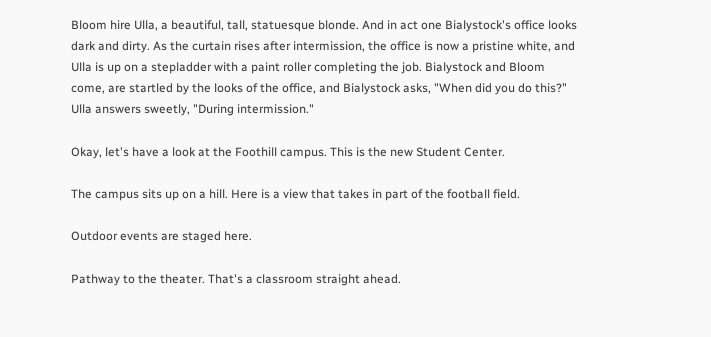Bloom hire Ulla, a beautiful, tall, statuesque blonde. And in act one Bialystock's office looks dark and dirty. As the curtain rises after intermission, the office is now a pristine white, and Ulla is up on a stepladder with a paint roller completing the job. Bialystock and Bloom come, are startled by the looks of the office, and Bialystock asks, "When did you do this?" Ulla answers sweetly, "During intermission."

Okay, let's have a look at the Foothill campus. This is the new Student Center.

The campus sits up on a hill. Here is a view that takes in part of the football field.

Outdoor events are staged here.

Pathway to the theater. That's a classroom straight ahead.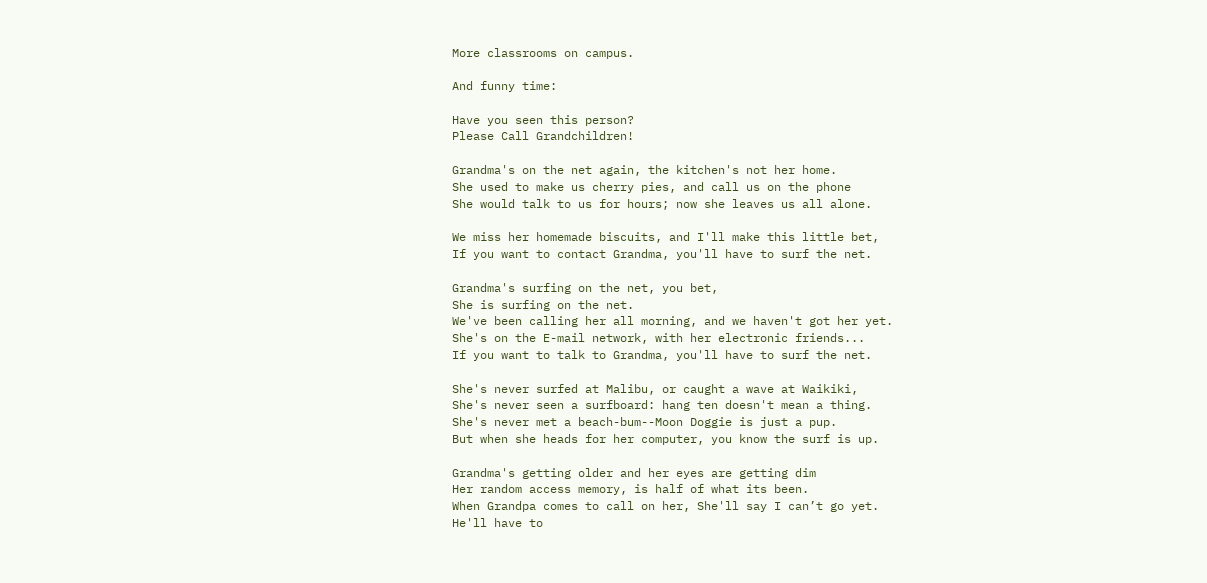More classrooms on campus.

And funny time:

Have you seen this person?
Please Call Grandchildren!

Grandma's on the net again, the kitchen's not her home.
She used to make us cherry pies, and call us on the phone
She would talk to us for hours; now she leaves us all alone.

We miss her homemade biscuits, and I'll make this little bet,
If you want to contact Grandma, you'll have to surf the net.

Grandma's surfing on the net, you bet,
She is surfing on the net.
We've been calling her all morning, and we haven't got her yet.
She's on the E-mail network, with her electronic friends...
If you want to talk to Grandma, you'll have to surf the net.

She's never surfed at Malibu, or caught a wave at Waikiki,
She's never seen a surfboard: hang ten doesn't mean a thing.
She's never met a beach-bum--Moon Doggie is just a pup.
But when she heads for her computer, you know the surf is up.

Grandma's getting older and her eyes are getting dim
Her random access memory, is half of what its been.
When Grandpa comes to call on her, She'll say I can’t go yet.
He'll have to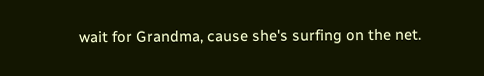wait for Grandma, cause she's surfing on the net.